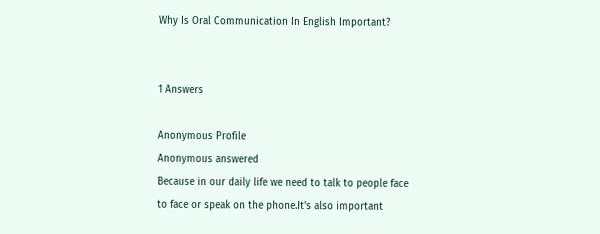Why Is Oral Communication In English Important?


1 Answers

Anonymous Profile
Anonymous answered
Because in our daily life we need to talk to people face to face or speak on the phone.It's also important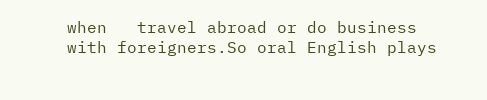when   travel abroad or do business with foreigners.So oral English plays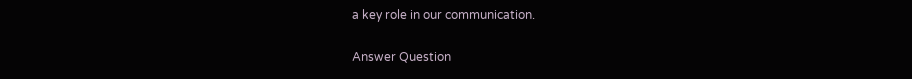a key role in our communication.

Answer Question